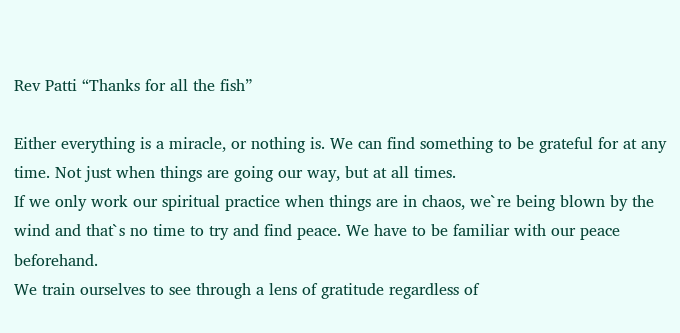Rev Patti “Thanks for all the fish”

Either everything is a miracle, or nothing is. We can find something to be grateful for at any time. Not just when things are going our way, but at all times.
If we only work our spiritual practice when things are in chaos, we`re being blown by the wind and that`s no time to try and find peace. We have to be familiar with our peace beforehand.
We train ourselves to see through a lens of gratitude regardless of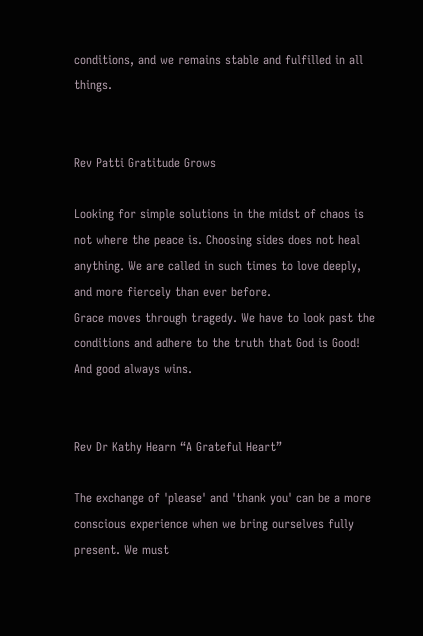conditions, and we remains stable and fulfilled in all things.


Rev Patti Gratitude Grows

Looking for simple solutions in the midst of chaos is not where the peace is. Choosing sides does not heal anything. We are called in such times to love deeply, and more fiercely than ever before.
Grace moves through tragedy. We have to look past the conditions and adhere to the truth that God is Good! And good always wins.


Rev Dr Kathy Hearn “A Grateful Heart”

The exchange of 'please' and 'thank you' can be a more conscious experience when we bring ourselves fully present. We must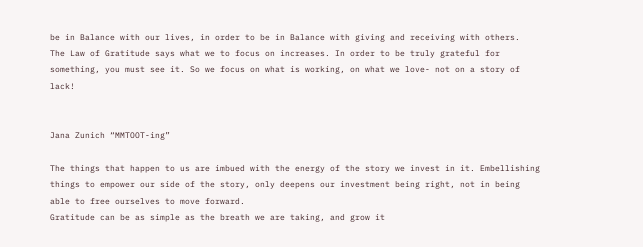be in Balance with our lives, in order to be in Balance with giving and receiving with others.
The Law of Gratitude says what we to focus on increases. In order to be truly grateful for something, you must see it. So we focus on what is working, on what we love- not on a story of lack!


Jana Zunich “MMTOOT-ing”

The things that happen to us are imbued with the energy of the story we invest in it. Embellishing things to empower our side of the story, only deepens our investment being right, not in being able to free ourselves to move forward.
Gratitude can be as simple as the breath we are taking, and grow it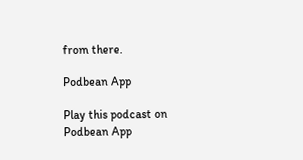from there.

Podbean App

Play this podcast on Podbean App